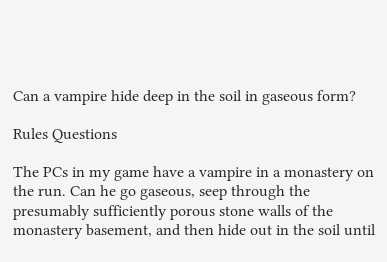Can a vampire hide deep in the soil in gaseous form?

Rules Questions

The PCs in my game have a vampire in a monastery on the run. Can he go gaseous, seep through the presumably sufficiently porous stone walls of the monastery basement, and then hide out in the soil until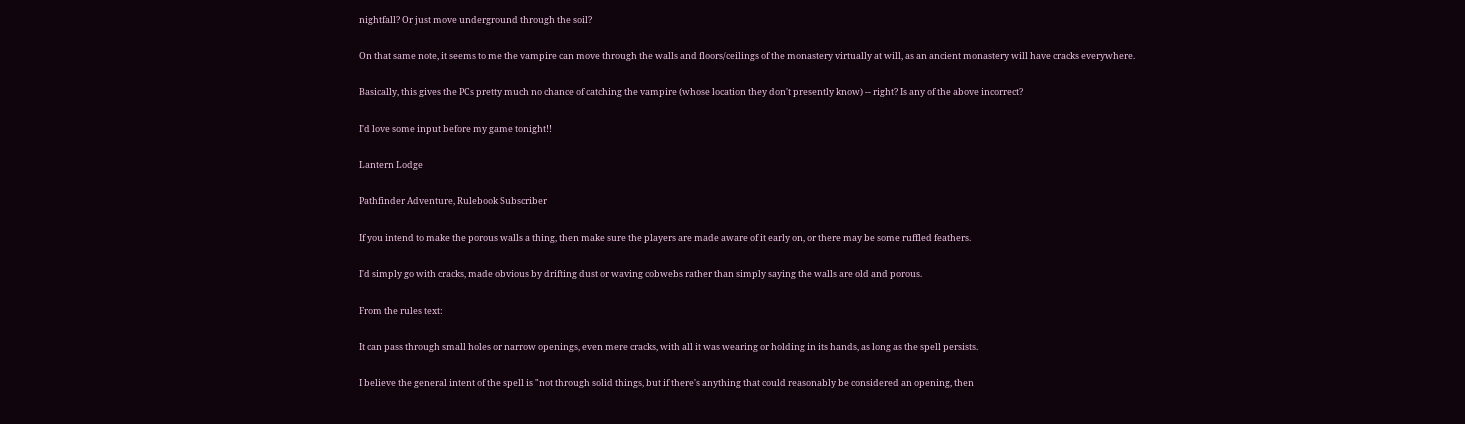nightfall? Or just move underground through the soil?

On that same note, it seems to me the vampire can move through the walls and floors/ceilings of the monastery virtually at will, as an ancient monastery will have cracks everywhere.

Basically, this gives the PCs pretty much no chance of catching the vampire (whose location they don't presently know) -- right? Is any of the above incorrect?

I'd love some input before my game tonight!!

Lantern Lodge

Pathfinder Adventure, Rulebook Subscriber

If you intend to make the porous walls a thing, then make sure the players are made aware of it early on, or there may be some ruffled feathers.

I'd simply go with cracks, made obvious by drifting dust or waving cobwebs rather than simply saying the walls are old and porous.

From the rules text:

It can pass through small holes or narrow openings, even mere cracks, with all it was wearing or holding in its hands, as long as the spell persists.

I believe the general intent of the spell is "not through solid things, but if there's anything that could reasonably be considered an opening, then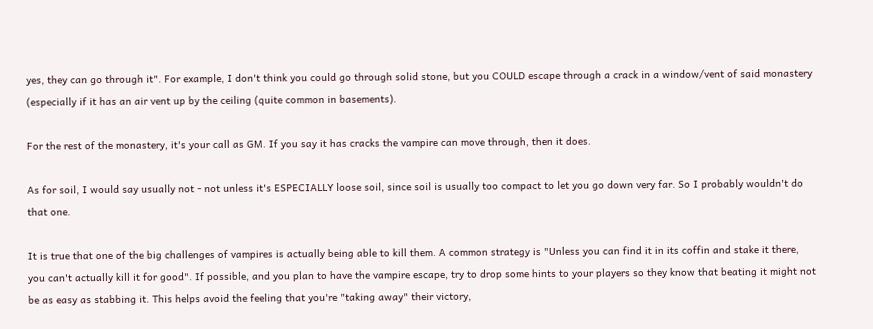yes, they can go through it". For example, I don't think you could go through solid stone, but you COULD escape through a crack in a window/vent of said monastery (especially if it has an air vent up by the ceiling (quite common in basements).

For the rest of the monastery, it's your call as GM. If you say it has cracks the vampire can move through, then it does.

As for soil, I would say usually not - not unless it's ESPECIALLY loose soil, since soil is usually too compact to let you go down very far. So I probably wouldn't do that one.

It is true that one of the big challenges of vampires is actually being able to kill them. A common strategy is "Unless you can find it in its coffin and stake it there, you can't actually kill it for good". If possible, and you plan to have the vampire escape, try to drop some hints to your players so they know that beating it might not be as easy as stabbing it. This helps avoid the feeling that you're "taking away" their victory,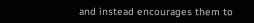and instead encourages them to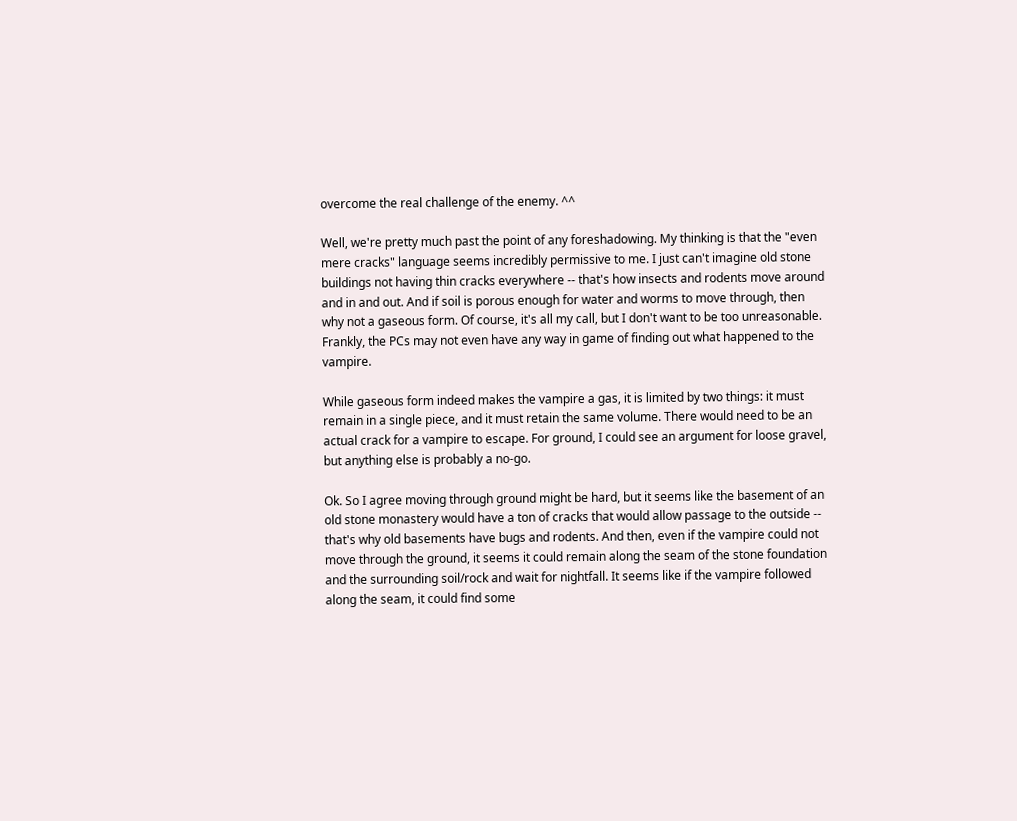overcome the real challenge of the enemy. ^^

Well, we're pretty much past the point of any foreshadowing. My thinking is that the "even mere cracks" language seems incredibly permissive to me. I just can't imagine old stone buildings not having thin cracks everywhere -- that's how insects and rodents move around and in and out. And if soil is porous enough for water and worms to move through, then why not a gaseous form. Of course, it's all my call, but I don't want to be too unreasonable. Frankly, the PCs may not even have any way in game of finding out what happened to the vampire.

While gaseous form indeed makes the vampire a gas, it is limited by two things: it must remain in a single piece, and it must retain the same volume. There would need to be an actual crack for a vampire to escape. For ground, I could see an argument for loose gravel, but anything else is probably a no-go.

Ok. So I agree moving through ground might be hard, but it seems like the basement of an old stone monastery would have a ton of cracks that would allow passage to the outside -- that's why old basements have bugs and rodents. And then, even if the vampire could not move through the ground, it seems it could remain along the seam of the stone foundation and the surrounding soil/rock and wait for nightfall. It seems like if the vampire followed along the seam, it could find some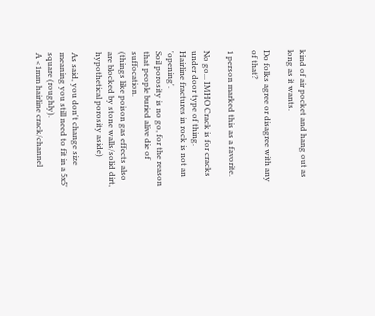kind of air pocket and hang out as long as it wants.

Do folks agree or disagree with any of that?

1 person marked this as a favorite.

No go... IMHO Crack is for cracks under door type of thing.
Hairline fractures in rock is not an 'opening'.
Soil porosity is no go, for the reason that people buried alive die of suffocation.
(things like poison gas effects also are blocked by stone walls/solid dirt, hypothetical porosity aside)

As said, you don't change size meaning you still need to fit in a 5x5' square (roughly).
A <1mm hairline crack/channel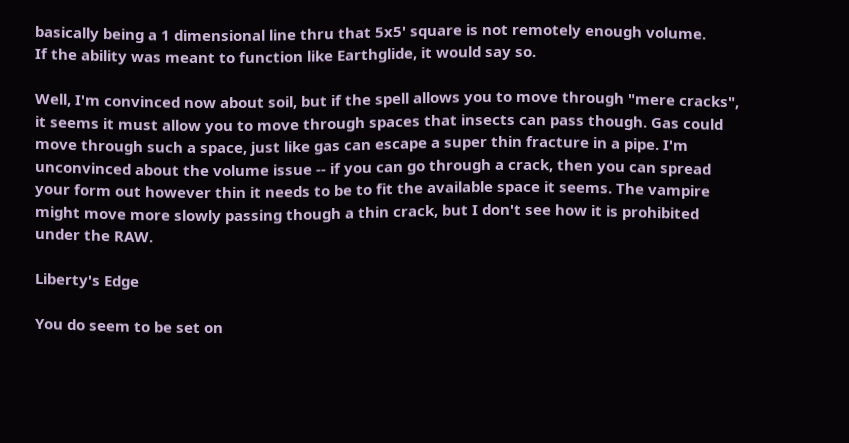basically being a 1 dimensional line thru that 5x5' square is not remotely enough volume.
If the ability was meant to function like Earthglide, it would say so.

Well, I'm convinced now about soil, but if the spell allows you to move through "mere cracks", it seems it must allow you to move through spaces that insects can pass though. Gas could move through such a space, just like gas can escape a super thin fracture in a pipe. I'm unconvinced about the volume issue -- if you can go through a crack, then you can spread your form out however thin it needs to be to fit the available space it seems. The vampire might move more slowly passing though a thin crack, but I don't see how it is prohibited under the RAW.

Liberty's Edge

You do seem to be set on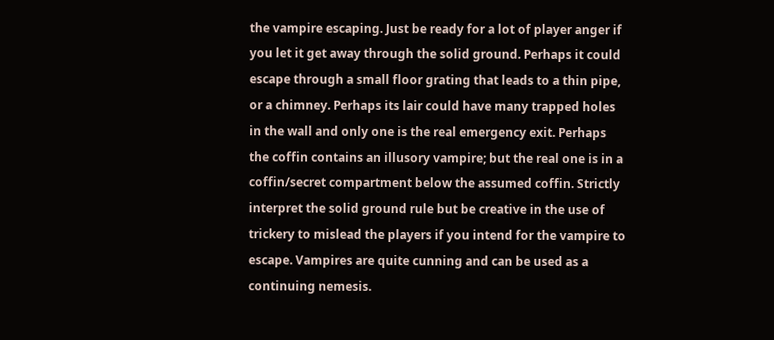the vampire escaping. Just be ready for a lot of player anger if you let it get away through the solid ground. Perhaps it could escape through a small floor grating that leads to a thin pipe, or a chimney. Perhaps its lair could have many trapped holes in the wall and only one is the real emergency exit. Perhaps the coffin contains an illusory vampire; but the real one is in a coffin/secret compartment below the assumed coffin. Strictly interpret the solid ground rule but be creative in the use of trickery to mislead the players if you intend for the vampire to escape. Vampires are quite cunning and can be used as a continuing nemesis.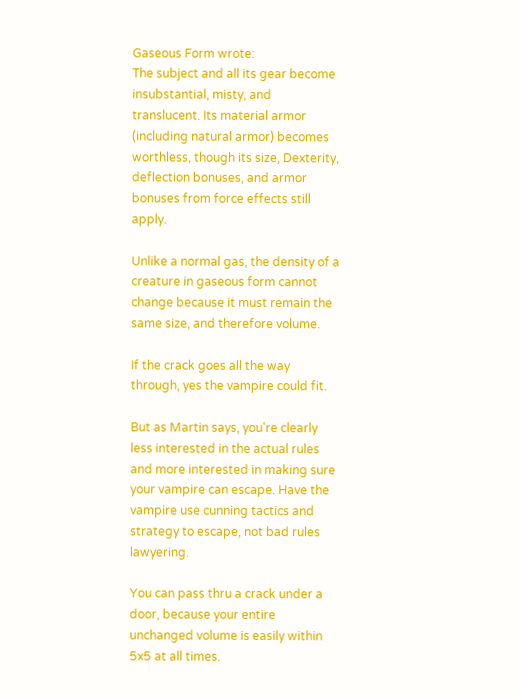Gaseous Form wrote:
The subject and all its gear become insubstantial, misty, and translucent. Its material armor (including natural armor) becomes worthless, though its size, Dexterity, deflection bonuses, and armor bonuses from force effects still apply.

Unlike a normal gas, the density of a creature in gaseous form cannot change because it must remain the same size, and therefore volume.

If the crack goes all the way through, yes the vampire could fit.

But as Martin says, you're clearly less interested in the actual rules and more interested in making sure your vampire can escape. Have the vampire use cunning tactics and strategy to escape, not bad rules lawyering.

You can pass thru a crack under a door, because your entire unchanged volume is easily within 5x5 at all times.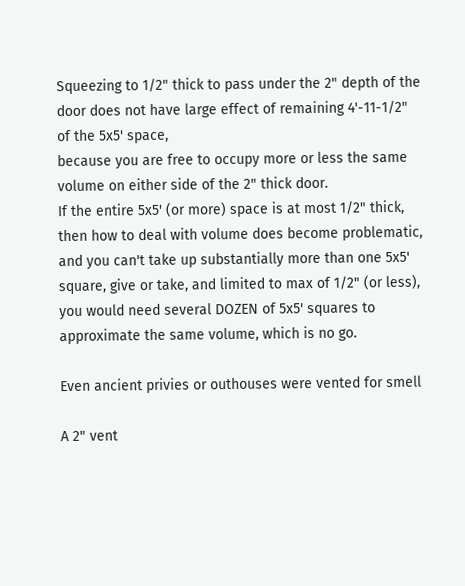Squeezing to 1/2" thick to pass under the 2" depth of the door does not have large effect of remaining 4'-11-1/2" of the 5x5' space,
because you are free to occupy more or less the same volume on either side of the 2" thick door.
If the entire 5x5' (or more) space is at most 1/2" thick, then how to deal with volume does become problematic,
and you can't take up substantially more than one 5x5' square, give or take, and limited to max of 1/2" (or less),
you would need several DOZEN of 5x5' squares to approximate the same volume, which is no go.

Even ancient privies or outhouses were vented for smell

A 2" vent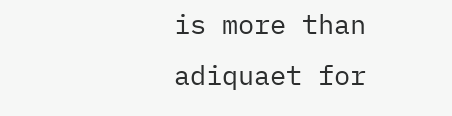is more than adiquaet for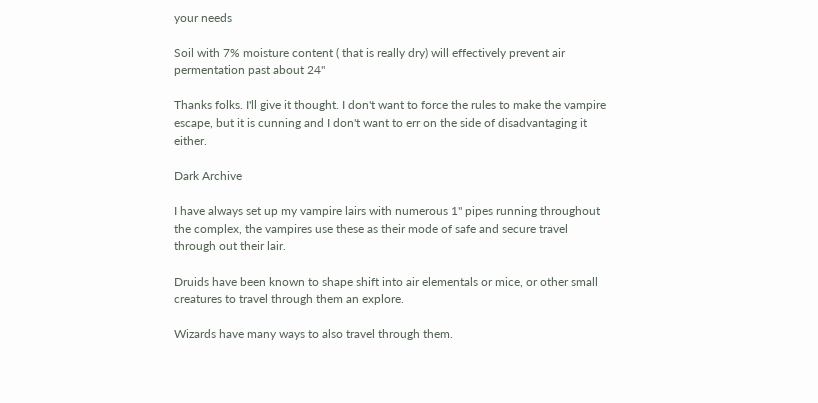your needs

Soil with 7% moisture content ( that is really dry) will effectively prevent air permentation past about 24"

Thanks folks. I'll give it thought. I don't want to force the rules to make the vampire escape, but it is cunning and I don't want to err on the side of disadvantaging it either.

Dark Archive

I have always set up my vampire lairs with numerous 1" pipes running throughout the complex, the vampires use these as their mode of safe and secure travel through out their lair.

Druids have been known to shape shift into air elementals or mice, or other small creatures to travel through them an explore.

Wizards have many ways to also travel through them.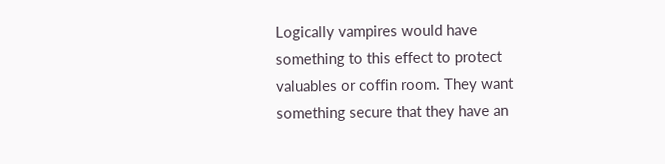Logically vampires would have something to this effect to protect valuables or coffin room. They want something secure that they have an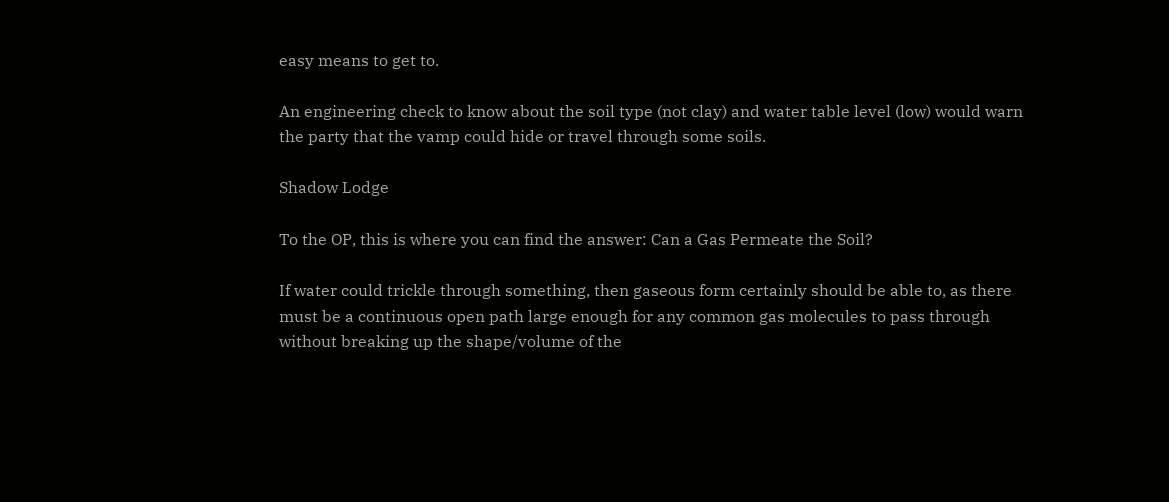easy means to get to.

An engineering check to know about the soil type (not clay) and water table level (low) would warn the party that the vamp could hide or travel through some soils.

Shadow Lodge

To the OP, this is where you can find the answer: Can a Gas Permeate the Soil?

If water could trickle through something, then gaseous form certainly should be able to, as there must be a continuous open path large enough for any common gas molecules to pass through without breaking up the shape/volume of the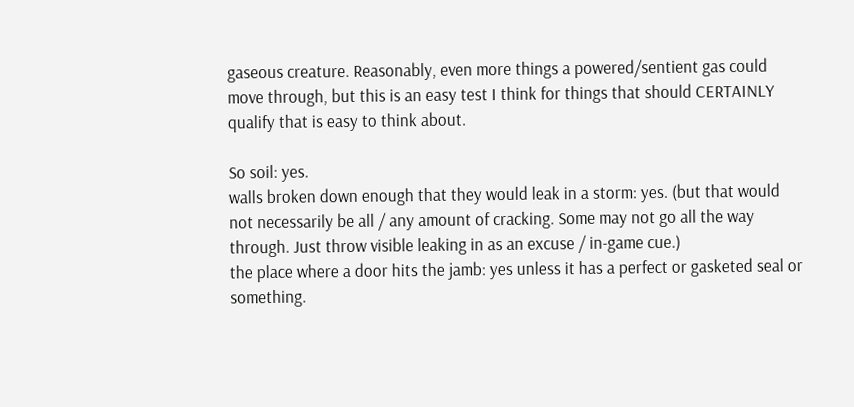gaseous creature. Reasonably, even more things a powered/sentient gas could move through, but this is an easy test I think for things that should CERTAINLY qualify that is easy to think about.

So soil: yes.
walls broken down enough that they would leak in a storm: yes. (but that would not necessarily be all / any amount of cracking. Some may not go all the way through. Just throw visible leaking in as an excuse / in-game cue.)
the place where a door hits the jamb: yes unless it has a perfect or gasketed seal or something.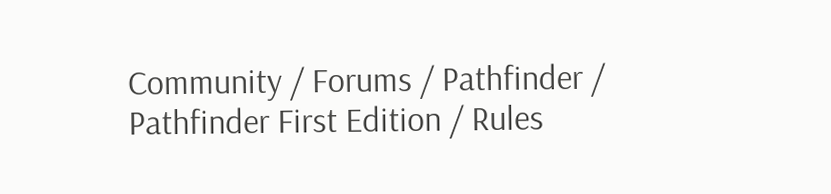Community / Forums / Pathfinder / Pathfinder First Edition / Rules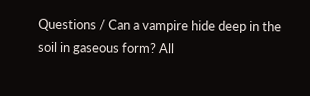Questions / Can a vampire hide deep in the soil in gaseous form? All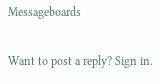Messageboards

Want to post a reply? Sign in.